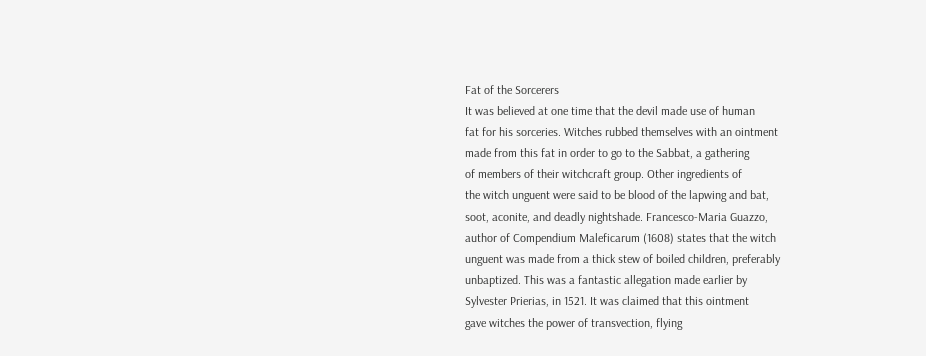Fat of the Sorcerers
It was believed at one time that the devil made use of human
fat for his sorceries. Witches rubbed themselves with an ointment
made from this fat in order to go to the Sabbat, a gathering
of members of their witchcraft group. Other ingredients of
the witch unguent were said to be blood of the lapwing and bat,
soot, aconite, and deadly nightshade. Francesco-Maria Guazzo,
author of Compendium Maleficarum (1608) states that the witch
unguent was made from a thick stew of boiled children, preferably
unbaptized. This was a fantastic allegation made earlier by
Sylvester Prierias, in 1521. It was claimed that this ointment
gave witches the power of transvection, flying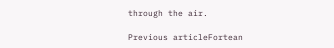through the air.

Previous articleFortean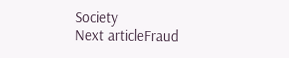Society
Next articleFraud